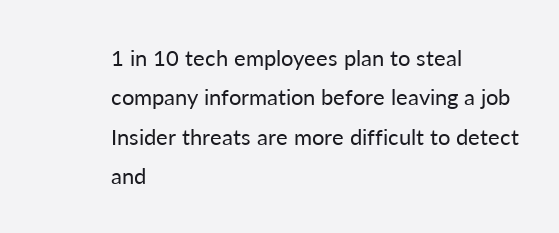1 in 10 tech employees plan to steal company information before leaving a job
Insider threats are more difficult to detect and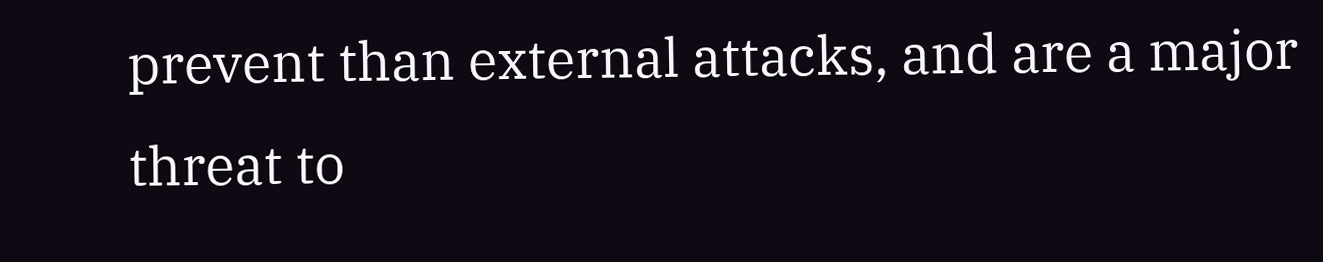prevent than external attacks, and are a major threat to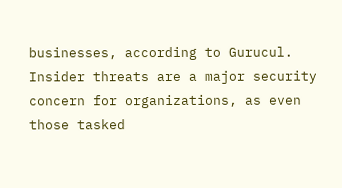businesses, according to Gurucul. Insider threats are a major security concern for organizations, as even those tasked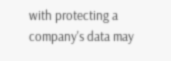with protecting a company's data may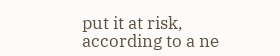put it at risk, according to a ne